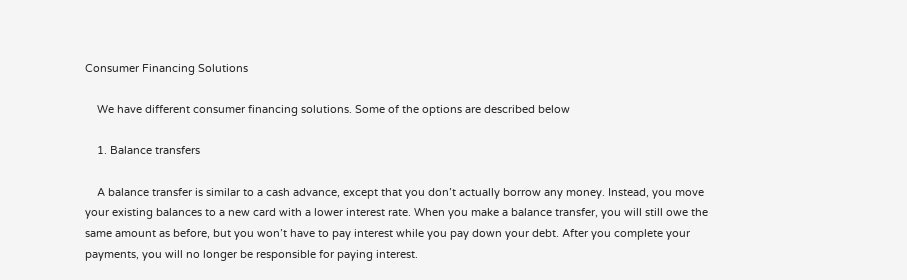Consumer Financing Solutions

    We have different consumer financing solutions. Some of the options are described below

    1. Balance transfers

    A balance transfer is similar to a cash advance, except that you don’t actually borrow any money. Instead, you move your existing balances to a new card with a lower interest rate. When you make a balance transfer, you will still owe the same amount as before, but you won’t have to pay interest while you pay down your debt. After you complete your payments, you will no longer be responsible for paying interest.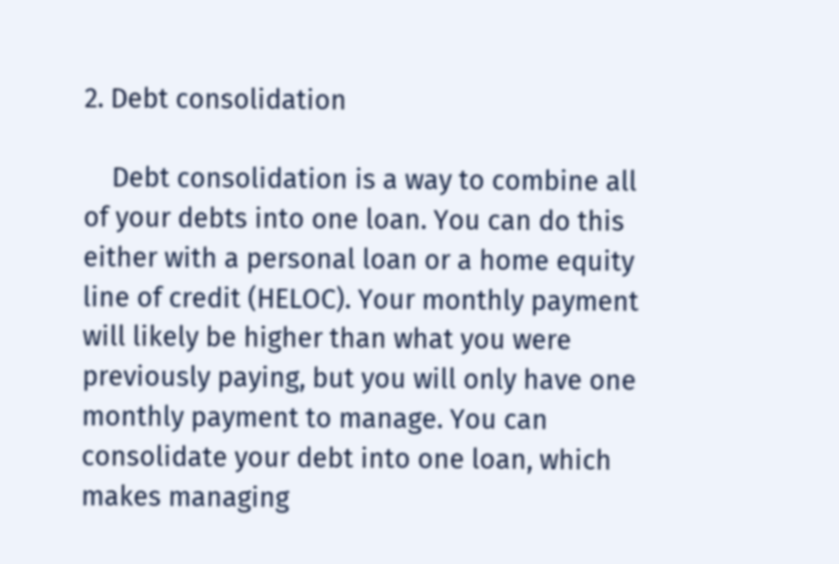2. Debt consolidation

    Debt consolidation is a way to combine all of your debts into one loan. You can do this either with a personal loan or a home equity line of credit (HELOC). Your monthly payment will likely be higher than what you were previously paying, but you will only have one monthly payment to manage. You can consolidate your debt into one loan, which makes managing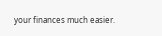your finances much easier.